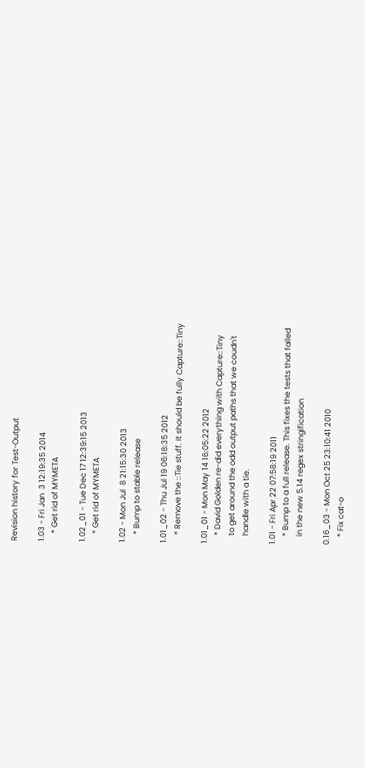Revision history for Test-Output

1.03 - Fri Jan  3 12:19:35 2014
    * Get rid of MYMETA

1.02_01 - Tue Dec 17 12:39:15 2013
    * Get rid of MYMETA

1.02 - Mon Jul  8 21:15:30 2013
    * Bump to stable release

1.01_02 - Thu Jul 19 06:18:35 2012
    * Remove the ::Tie stuff. It should be fully Capture::Tiny

1.01_01 - Mon May 14 16:05:22 2012
    * David Golden re-did everything with Capture::Tiny
    to get around the odd output paths that we coudn't
    handle with a tie.

1.01 - Fri Apr 22 07:58:19 2011
    * Bump to a full release. This fixes the tests that failed
    in the new 5.14 regex stringification

0.16_03 - Mon Oct 25 23:10:41 2010
    * Fix cat-o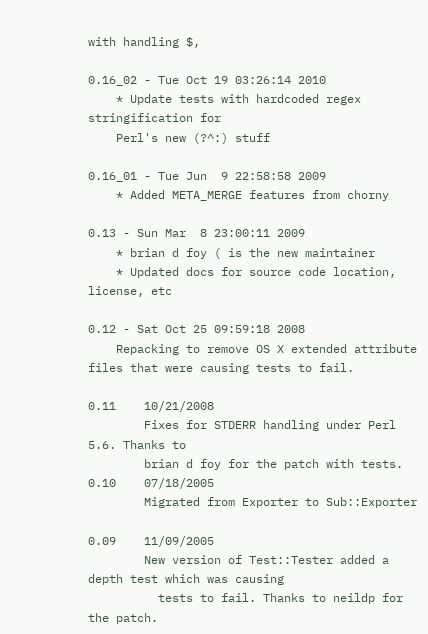with handling $,

0.16_02 - Tue Oct 19 03:26:14 2010
    * Update tests with hardcoded regex stringification for
    Perl's new (?^:) stuff

0.16_01 - Tue Jun  9 22:58:58 2009
    * Added META_MERGE features from chorny

0.13 - Sun Mar  8 23:00:11 2009
    * brian d foy ( is the new maintainer
    * Updated docs for source code location, license, etc

0.12 - Sat Oct 25 09:59:18 2008
    Repacking to remove OS X extended attribute files that were causing tests to fail.

0.11    10/21/2008
        Fixes for STDERR handling under Perl 5.6. Thanks to
        brian d foy for the patch with tests.
0.10    07/18/2005
        Migrated from Exporter to Sub::Exporter

0.09    11/09/2005
        New version of Test::Tester added a depth test which was causing
          tests to fail. Thanks to neildp for the patch.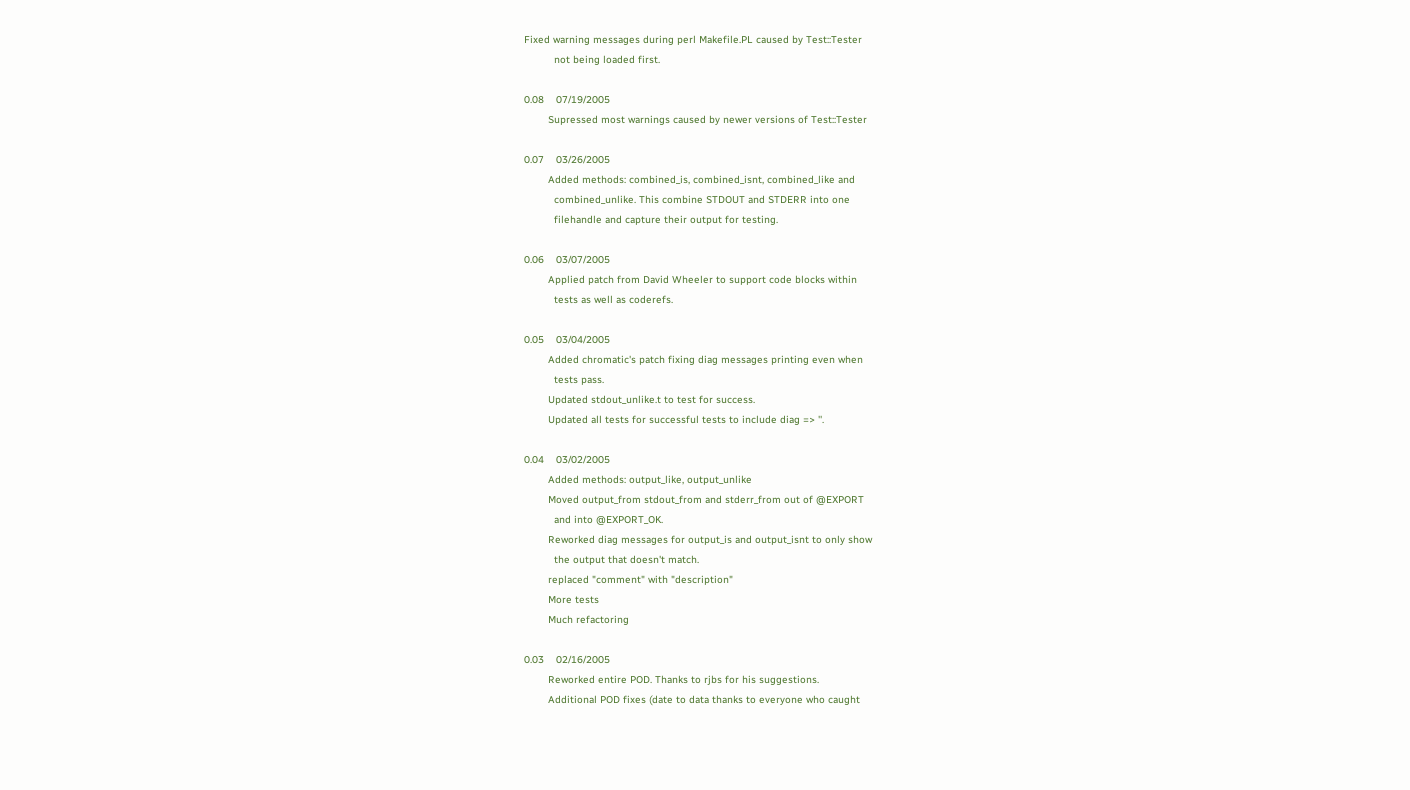Fixed warning messages during perl Makefile.PL caused by Test::Tester
          not being loaded first.

0.08    07/19/2005
        Supressed most warnings caused by newer versions of Test::Tester

0.07    03/26/2005
        Added methods: combined_is, combined_isnt, combined_like and
          combined_unlike. This combine STDOUT and STDERR into one
          filehandle and capture their output for testing.

0.06    03/07/2005
        Applied patch from David Wheeler to support code blocks within
          tests as well as coderefs.

0.05    03/04/2005
        Added chromatic's patch fixing diag messages printing even when
          tests pass.
        Updated stdout_unlike.t to test for success.
        Updated all tests for successful tests to include diag => ''.

0.04    03/02/2005
        Added methods: output_like, output_unlike
        Moved output_from stdout_from and stderr_from out of @EXPORT
          and into @EXPORT_OK.
        Reworked diag messages for output_is and output_isnt to only show
          the output that doesn't match.
        replaced "comment" with "description"
        More tests
        Much refactoring

0.03    02/16/2005
        Reworked entire POD. Thanks to rjbs for his suggestions.
        Additional POD fixes (date to data thanks to everyone who caught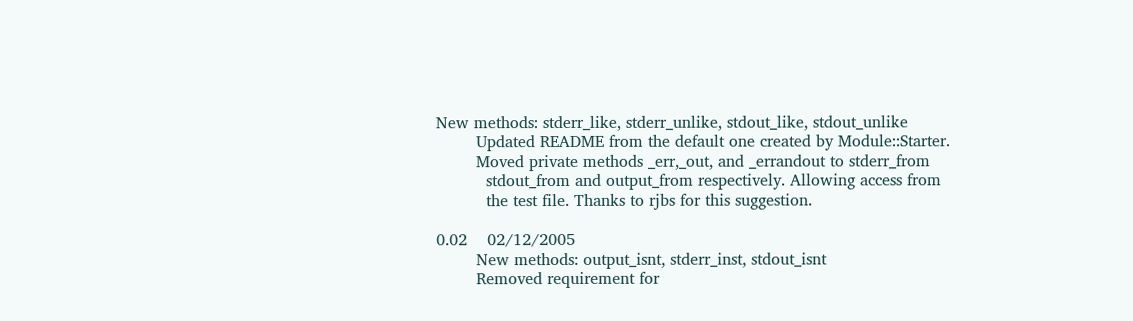New methods: stderr_like, stderr_unlike, stdout_like, stdout_unlike
        Updated README from the default one created by Module::Starter.
        Moved private methods _err,_out, and _errandout to stderr_from
          stdout_from and output_from respectively. Allowing access from
          the test file. Thanks to rjbs for this suggestion.

0.02    02/12/2005
        New methods: output_isnt, stderr_inst, stdout_isnt
        Removed requirement for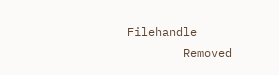Filehandle
        Removed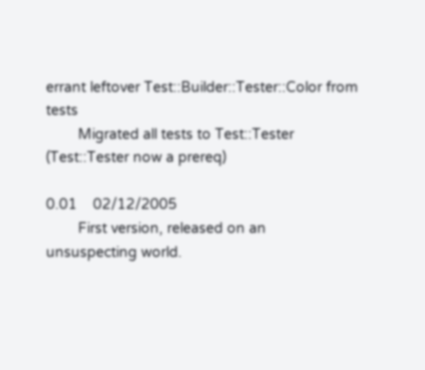errant leftover Test::Builder::Tester::Color from tests
        Migrated all tests to Test::Tester (Test::Tester now a prereq)

0.01    02/12/2005
        First version, released on an unsuspecting world.